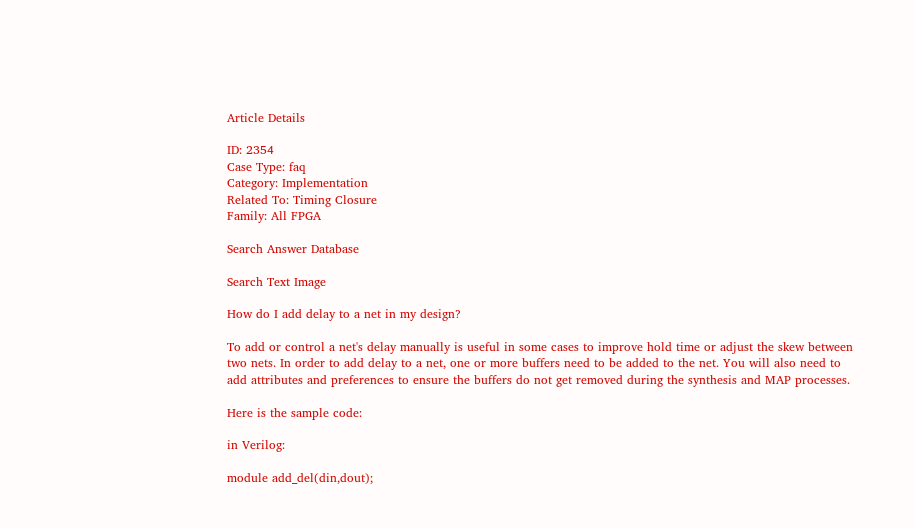Article Details

ID: 2354
Case Type: faq
Category: Implementation
Related To: Timing Closure
Family: All FPGA

Search Answer Database

Search Text Image

How do I add delay to a net in my design?

To add or control a net's delay manually is useful in some cases to improve hold time or adjust the skew between two nets. In order to add delay to a net, one or more buffers need to be added to the net. You will also need to add attributes and preferences to ensure the buffers do not get removed during the synthesis and MAP processes.

Here is the sample code:

in Verilog:

module add_del(din,dout);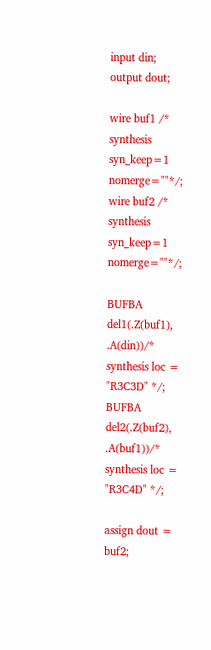input din;
output dout;

wire buf1 /* synthesis syn_keep=1 nomerge=""*/;
wire buf2 /* synthesis syn_keep=1 nomerge=""*/;

BUFBA del1(.Z(buf1), .A(din))/* synthesis loc = "R3C3D" */;
BUFBA del2(.Z(buf2), .A(buf1))/* synthesis loc = "R3C4D" */;

assign dout = buf2;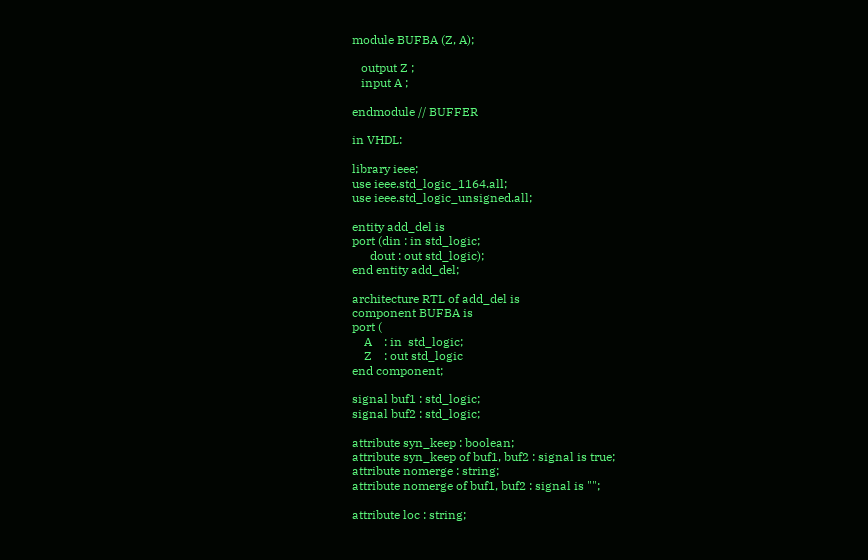module BUFBA (Z, A);

   output Z ;
   input A ;

endmodule // BUFFER

in VHDL:

library ieee;
use ieee.std_logic_1164.all;
use ieee.std_logic_unsigned.all;

entity add_del is
port (din : in std_logic;
      dout : out std_logic);
end entity add_del;

architecture RTL of add_del is
component BUFBA is
port (
    A    : in  std_logic;
    Z    : out std_logic
end component;

signal buf1 : std_logic;
signal buf2 : std_logic;

attribute syn_keep : boolean;
attribute syn_keep of buf1, buf2 : signal is true;
attribute nomerge : string;
attribute nomerge of buf1, buf2 : signal is "";

attribute loc : string;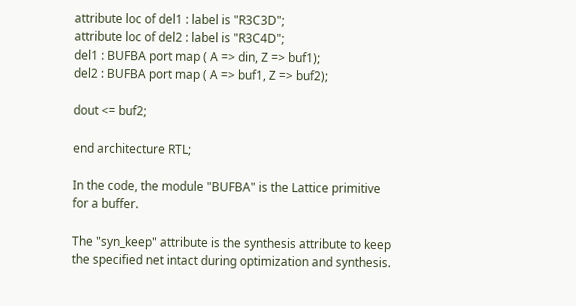attribute loc of del1 : label is "R3C3D";
attribute loc of del2 : label is "R3C4D";
del1 : BUFBA port map ( A => din, Z => buf1);
del2 : BUFBA port map ( A => buf1, Z => buf2);

dout <= buf2;

end architecture RTL;

In the code, the module "BUFBA" is the Lattice primitive for a buffer.

The "syn_keep" attribute is the synthesis attribute to keep the specified net intact during optimization and synthesis.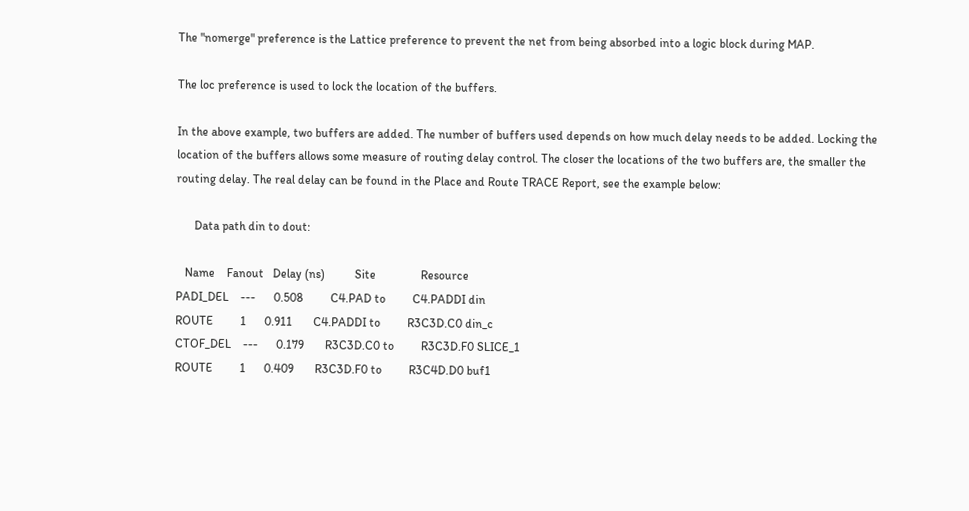The "nomerge" preference is the Lattice preference to prevent the net from being absorbed into a logic block during MAP.

The loc preference is used to lock the location of the buffers.

In the above example, two buffers are added. The number of buffers used depends on how much delay needs to be added. Locking the location of the buffers allows some measure of routing delay control. The closer the locations of the two buffers are, the smaller the routing delay. The real delay can be found in the Place and Route TRACE Report, see the example below:

      Data path din to dout:

   Name    Fanout   Delay (ns)          Site               Resource
PADI_DEL    ---      0.508         C4.PAD to         C4.PADDI din
ROUTE         1      0.911       C4.PADDI to         R3C3D.C0 din_c
CTOF_DEL    ---      0.179       R3C3D.C0 to         R3C3D.F0 SLICE_1
ROUTE         1      0.409       R3C3D.F0 to         R3C4D.D0 buf1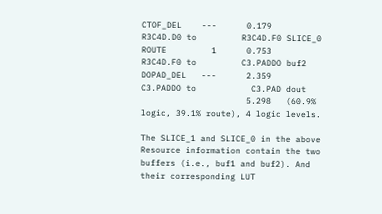CTOF_DEL    ---      0.179       R3C4D.D0 to         R3C4D.F0 SLICE_0
ROUTE         1      0.753       R3C4D.F0 to         C3.PADDO buf2
DOPAD_DEL   ---      2.359       C3.PADDO to           C3.PAD dout
                     5.298   (60.9% logic, 39.1% route), 4 logic levels.

The SLICE_1 and SLICE_0 in the above Resource information contain the two buffers (i.e., buf1 and buf2). And their corresponding LUT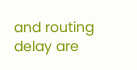and routing delay are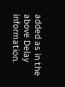added as in the above Delay information.